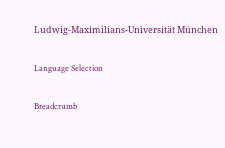Ludwig-Maximilians-Universität München

Language Selection

Breadcrumb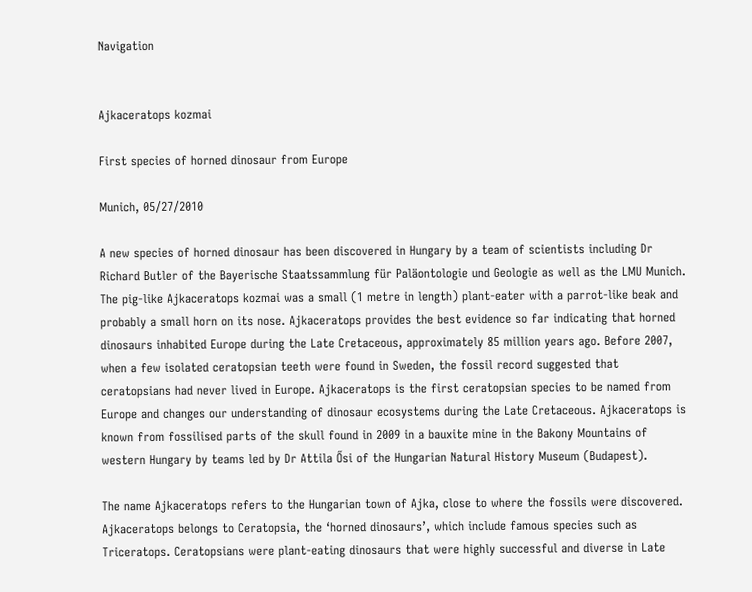Navigation


Ajkaceratops kozmai

First species of horned dinosaur from Europe

Munich, 05/27/2010

A new species of horned dinosaur has been discovered in Hungary by a team of scientists including Dr Richard Butler of the Bayerische Staatssammlung für Paläontologie und Geologie as well as the LMU Munich. The pig-like Ajkaceratops kozmai was a small (1 metre in length) plant-eater with a parrot-like beak and probably a small horn on its nose. Ajkaceratops provides the best evidence so far indicating that horned dinosaurs inhabited Europe during the Late Cretaceous, approximately 85 million years ago. Before 2007, when a few isolated ceratopsian teeth were found in Sweden, the fossil record suggested that ceratopsians had never lived in Europe. Ajkaceratops is the first ceratopsian species to be named from Europe and changes our understanding of dinosaur ecosystems during the Late Cretaceous. Ajkaceratops is known from fossilised parts of the skull found in 2009 in a bauxite mine in the Bakony Mountains of western Hungary by teams led by Dr Attila Ősi of the Hungarian Natural History Museum (Budapest).

The name Ajkaceratops refers to the Hungarian town of Ajka, close to where the fossils were discovered. Ajkaceratops belongs to Ceratopsia, the ‘horned dinosaurs’, which include famous species such as Triceratops. Ceratopsians were plant-eating dinosaurs that were highly successful and diverse in Late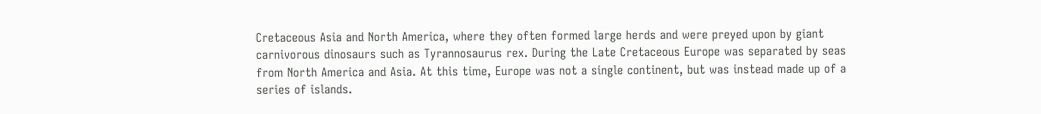Cretaceous Asia and North America, where they often formed large herds and were preyed upon by giant carnivorous dinosaurs such as Tyrannosaurus rex. During the Late Cretaceous Europe was separated by seas from North America and Asia. At this time, Europe was not a single continent, but was instead made up of a series of islands.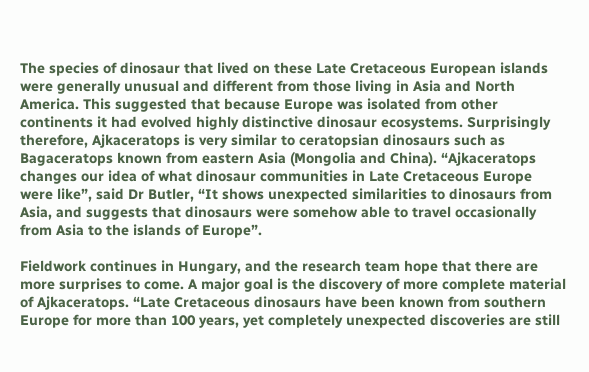The species of dinosaur that lived on these Late Cretaceous European islands were generally unusual and different from those living in Asia and North America. This suggested that because Europe was isolated from other continents it had evolved highly distinctive dinosaur ecosystems. Surprisingly therefore, Ajkaceratops is very similar to ceratopsian dinosaurs such as Bagaceratops known from eastern Asia (Mongolia and China). “Ajkaceratops changes our idea of what dinosaur communities in Late Cretaceous Europe were like”, said Dr Butler, “It shows unexpected similarities to dinosaurs from Asia, and suggests that dinosaurs were somehow able to travel occasionally from Asia to the islands of Europe”.

Fieldwork continues in Hungary, and the research team hope that there are more surprises to come. A major goal is the discovery of more complete material of Ajkaceratops. “Late Cretaceous dinosaurs have been known from southern Europe for more than 100 years, yet completely unexpected discoveries are still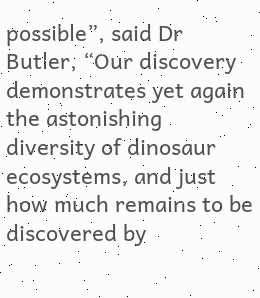possible”, said Dr Butler, “Our discovery demonstrates yet again the astonishing diversity of dinosaur ecosystems, and just how much remains to be discovered by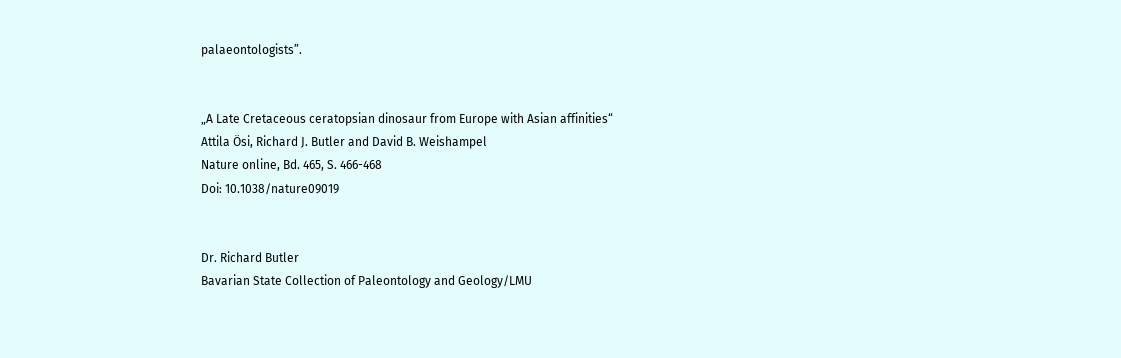palaeontologists”.


„A Late Cretaceous ceratopsian dinosaur from Europe with Asian affinities“
Attila Ösi, Richard J. Butler and David B. Weishampel
Nature online, Bd. 465, S. 466-468
Doi: 10.1038/nature09019


Dr. Richard Butler
Bavarian State Collection of Paleontology and Geology/LMU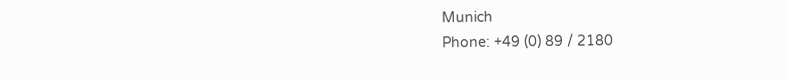Munich
Phone: +49 (0) 89 / 2180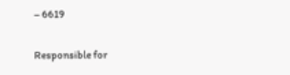– 6619

Responsible for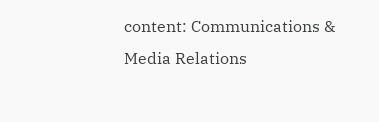content: Communications & Media Relations